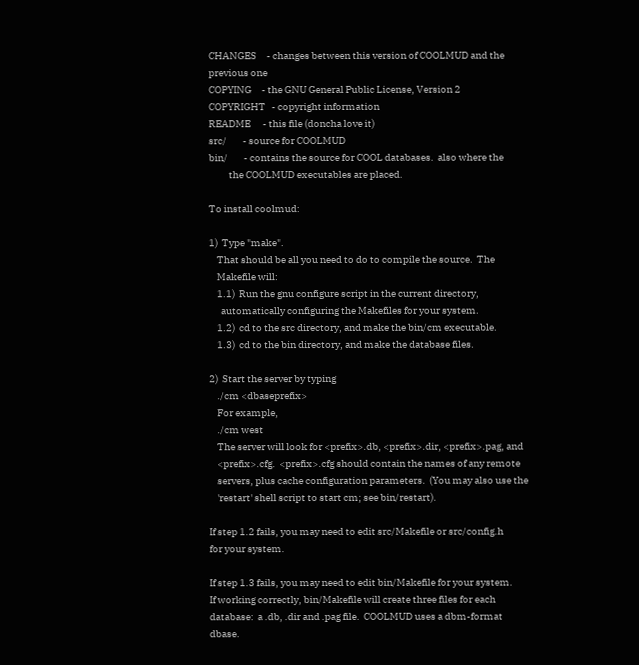CHANGES     - changes between this version of COOLMUD and the previous one
COPYING     - the GNU General Public License, Version 2
COPYRIGHT   - copyright information
README      - this file (doncha love it)
src/        - source for COOLMUD
bin/        - contains the source for COOL databases.  also where the
          the COOLMUD executables are placed.

To install coolmud:

1)  Type "make".
    That should be all you need to do to compile the source.  The
    Makefile will:
    1.1)  Run the gnu configure script in the current directory,
      automatically configuring the Makefiles for your system.
    1.2)  cd to the src directory, and make the bin/cm executable.
    1.3)  cd to the bin directory, and make the database files.

2)  Start the server by typing
    ./cm <dbaseprefix>
    For example,
    ./cm west
    The server will look for <prefix>.db, <prefix>.dir, <prefix>.pag, and
    <prefix>.cfg.  <prefix>.cfg should contain the names of any remote
    servers, plus cache configuration parameters.  (You may also use the
    'restart' shell script to start cm; see bin/restart).

If step 1.2 fails, you may need to edit src/Makefile or src/config.h
for your system.

If step 1.3 fails, you may need to edit bin/Makefile for your system.
If working correctly, bin/Makefile will create three files for each
database:  a .db, .dir and .pag file.  COOLMUD uses a dbm-format dbase.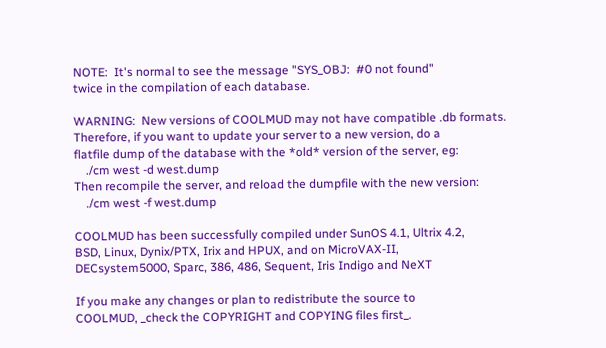NOTE:  It's normal to see the message "SYS_OBJ:  #0 not found"
twice in the compilation of each database.

WARNING:  New versions of COOLMUD may not have compatible .db formats.
Therefore, if you want to update your server to a new version, do a
flatfile dump of the database with the *old* version of the server, eg:
    ./cm west -d west.dump
Then recompile the server, and reload the dumpfile with the new version:
    ./cm west -f west.dump

COOLMUD has been successfully compiled under SunOS 4.1, Ultrix 4.2,
BSD, Linux, Dynix/PTX, Irix and HPUX, and on MicroVAX-II,
DECsystem5000, Sparc, 386, 486, Sequent, Iris Indigo and NeXT

If you make any changes or plan to redistribute the source to
COOLMUD, _check the COPYRIGHT and COPYING files first_.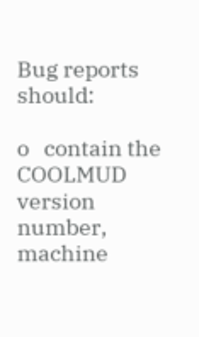Bug reports should:

o   contain the COOLMUD version number, machine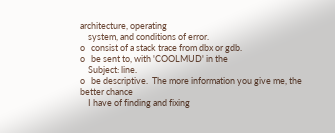architecture, operating
    system, and conditions of error.
o   consist of a stack trace from dbx or gdb.
o   be sent to, with 'COOLMUD' in the
    Subject: line.
o   be descriptive.  The more information you give me, the better chance
    I have of finding and fixing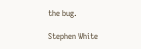the bug.

Stephen White